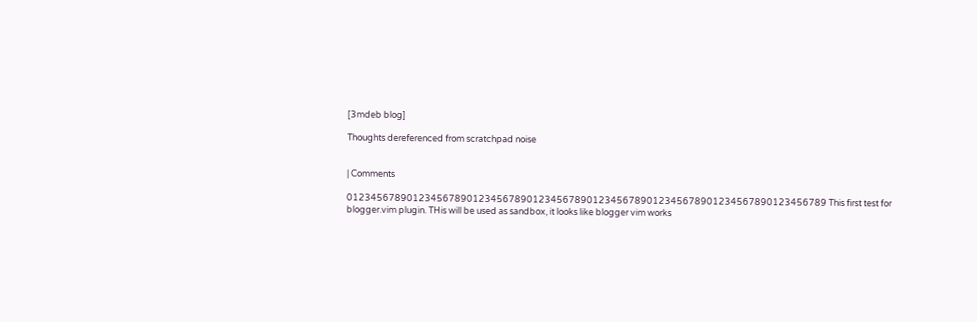[3mdeb blog]

Thoughts dereferenced from scratchpad noise


| Comments

01234567890123456789012345678901234567890123456789012345678901234567890123456789 This first test for blogger.vim plugin. THis will be used as sandbox, it looks like blogger vim works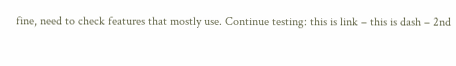fine, need to check features that mostly use. Continue testing: this is link – this is dash – 2nd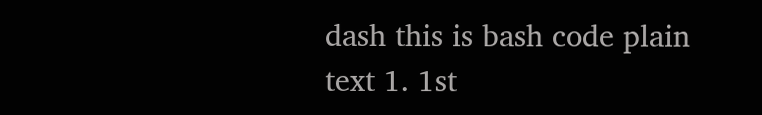dash this is bash code plain text 1. 1st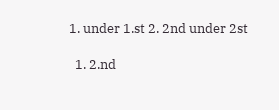1. under 1.st 2. 2nd under 2st

  1. 2.nd